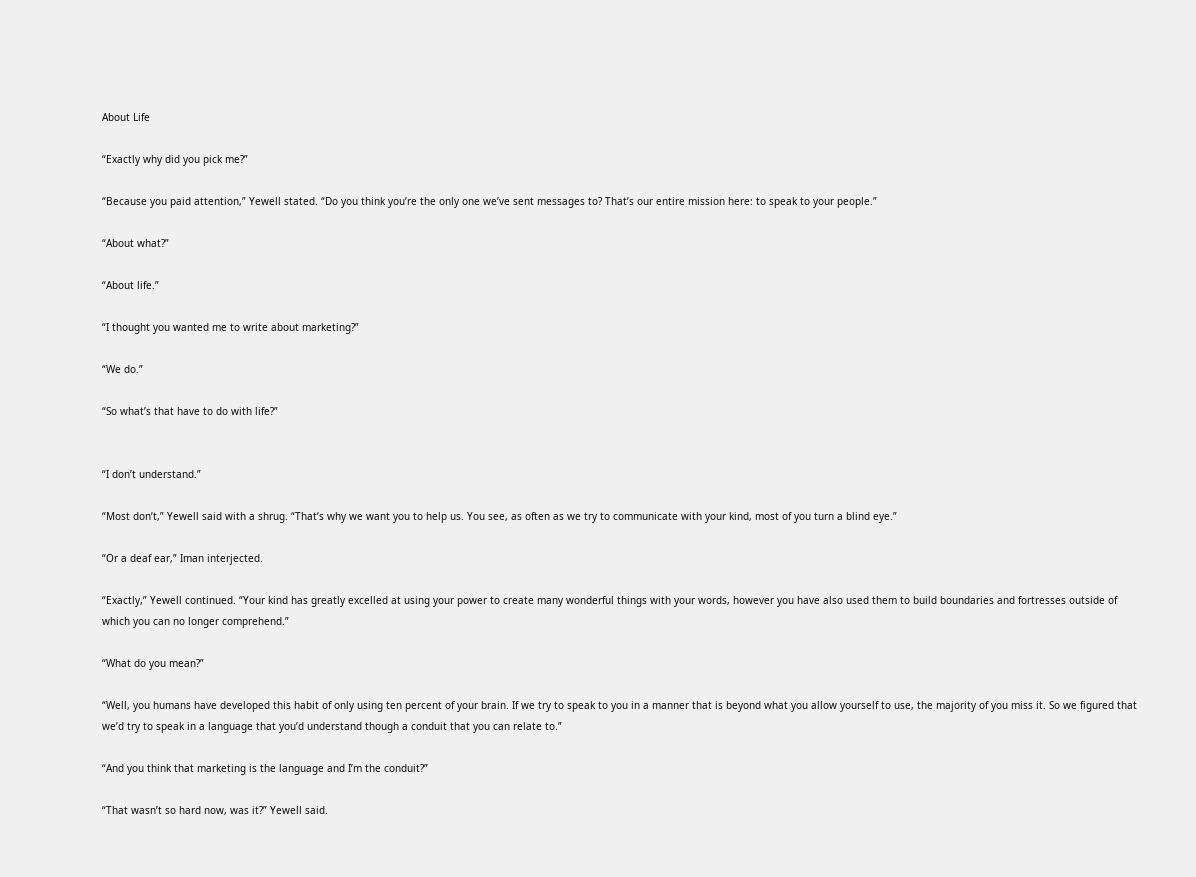About Life

“Exactly why did you pick me?”

“Because you paid attention,” Yewell stated. “Do you think you’re the only one we’ve sent messages to? That’s our entire mission here: to speak to your people.”

“About what?”

“About life.”

“I thought you wanted me to write about marketing?”

“We do.”

“So what’s that have to do with life?”


“I don’t understand.”

“Most don’t,” Yewell said with a shrug. “That’s why we want you to help us. You see, as often as we try to communicate with your kind, most of you turn a blind eye.”

“Or a deaf ear,” Iman interjected.

“Exactly,” Yewell continued. “Your kind has greatly excelled at using your power to create many wonderful things with your words, however you have also used them to build boundaries and fortresses outside of which you can no longer comprehend.”

“What do you mean?”

“Well, you humans have developed this habit of only using ten percent of your brain. If we try to speak to you in a manner that is beyond what you allow yourself to use, the majority of you miss it. So we figured that we’d try to speak in a language that you’d understand though a conduit that you can relate to.”

“And you think that marketing is the language and I’m the conduit?”

“That wasn’t so hard now, was it?” Yewell said.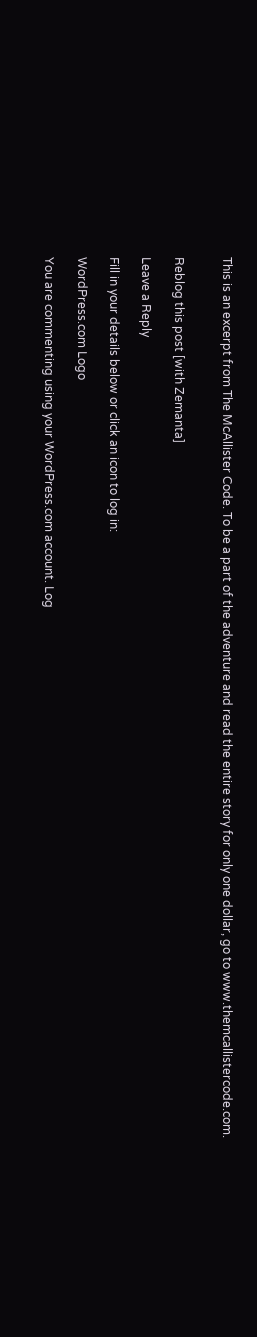This is an excerpt from The McAllister Code. To be a part of the adventure and read the entire story for only one dollar, go to www.themcallistercode.com.


Reblog this post [with Zemanta]

Leave a Reply

Fill in your details below or click an icon to log in:

WordPress.com Logo

You are commenting using your WordPress.com account. Log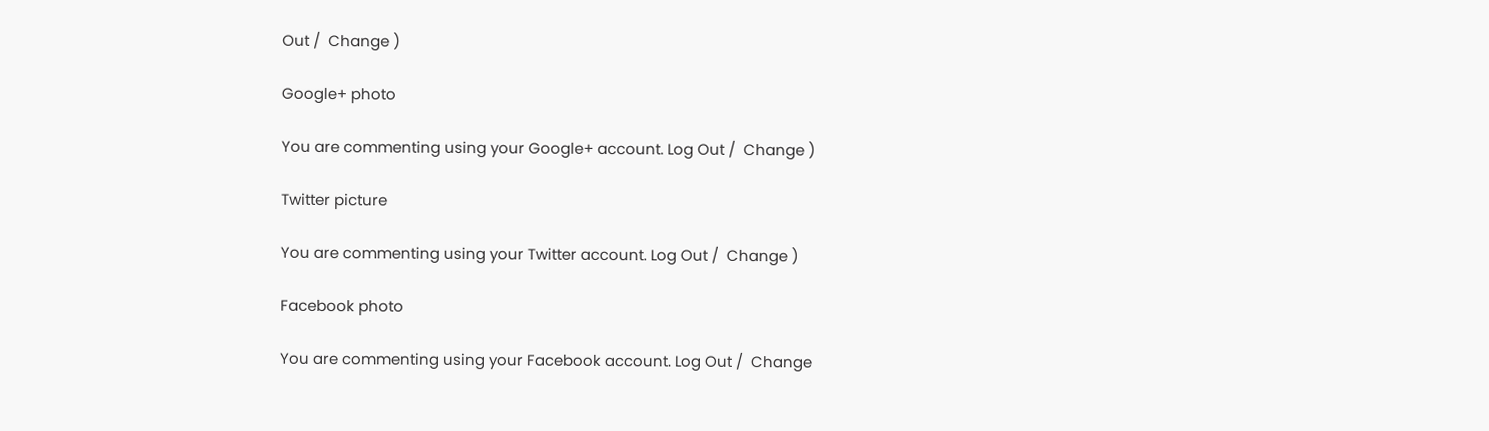Out /  Change )

Google+ photo

You are commenting using your Google+ account. Log Out /  Change )

Twitter picture

You are commenting using your Twitter account. Log Out /  Change )

Facebook photo

You are commenting using your Facebook account. Log Out /  Change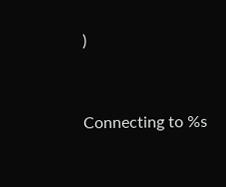)


Connecting to %s